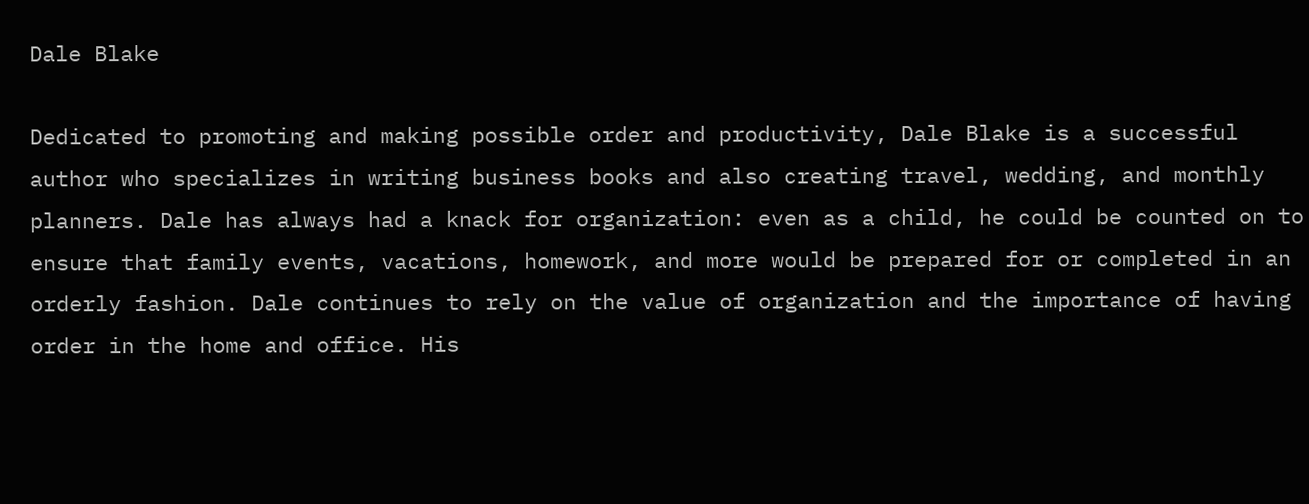Dale Blake

Dedicated to promoting and making possible order and productivity, Dale Blake is a successful author who specializes in writing business books and also creating travel, wedding, and monthly planners. Dale has always had a knack for organization: even as a child, he could be counted on to ensure that family events, vacations, homework, and more would be prepared for or completed in an orderly fashion. Dale continues to rely on the value of organization and the importance of having order in the home and office. His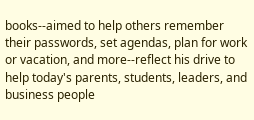books--aimed to help others remember their passwords, set agendas, plan for work or vacation, and more--reflect his drive to help today's parents, students, leaders, and business people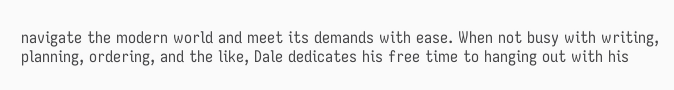navigate the modern world and meet its demands with ease. When not busy with writing, planning, ordering, and the like, Dale dedicates his free time to hanging out with his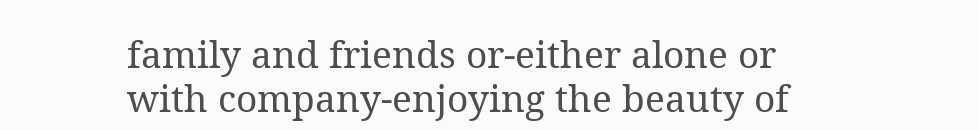family and friends or-either alone or with company-enjoying the beauty of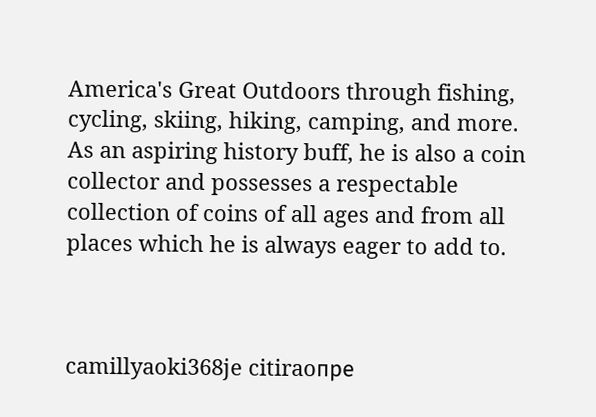America's Great Outdoors through fishing, cycling, skiing, hiking, camping, and more. As an aspiring history buff, he is also a coin collector and possesses a respectable collection of coins of all ages and from all places which he is always eager to add to.



camillyaoki368je citiraoпре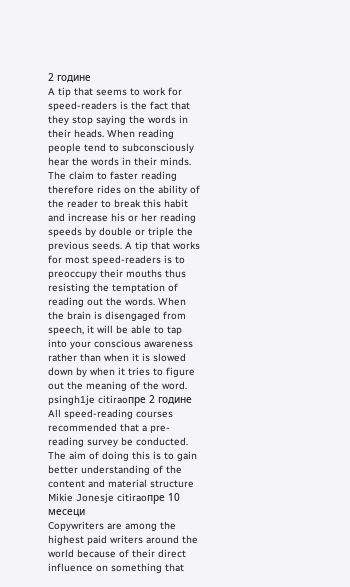2 године
A tip that seems to work for speed-readers is the fact that they stop saying the words in their heads. When reading people tend to subconsciously hear the words in their minds. The claim to faster reading therefore rides on the ability of the reader to break this habit and increase his or her reading speeds by double or triple the previous seeds. A tip that works for most speed-readers is to preoccupy their mouths thus resisting the temptation of reading out the words. When the brain is disengaged from speech, it will be able to tap into your conscious awareness rather than when it is slowed down by when it tries to figure out the meaning of the word.
psingh1je citiraoпре 2 године
All speed-reading courses recommended that a pre-reading survey be conducted. The aim of doing this is to gain better understanding of the content and material structure
Mikie Jonesje citiraoпре 10 месеци
Copywriters are among the highest paid writers around the world because of their direct influence on something that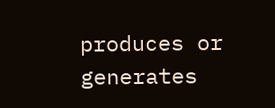produces or generates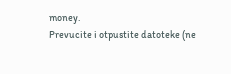money.
Prevucite i otpustite datoteke (ne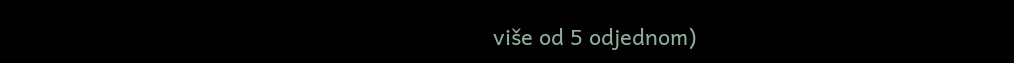više od 5 odjednom)